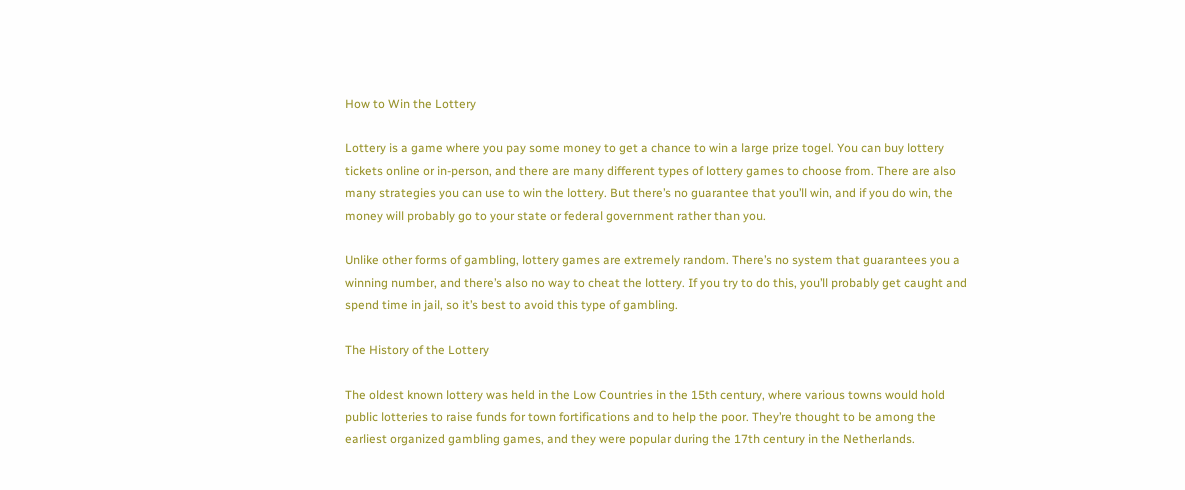How to Win the Lottery

Lottery is a game where you pay some money to get a chance to win a large prize togel. You can buy lottery tickets online or in-person, and there are many different types of lottery games to choose from. There are also many strategies you can use to win the lottery. But there’s no guarantee that you’ll win, and if you do win, the money will probably go to your state or federal government rather than you.

Unlike other forms of gambling, lottery games are extremely random. There’s no system that guarantees you a winning number, and there’s also no way to cheat the lottery. If you try to do this, you’ll probably get caught and spend time in jail, so it’s best to avoid this type of gambling.

The History of the Lottery

The oldest known lottery was held in the Low Countries in the 15th century, where various towns would hold public lotteries to raise funds for town fortifications and to help the poor. They’re thought to be among the earliest organized gambling games, and they were popular during the 17th century in the Netherlands.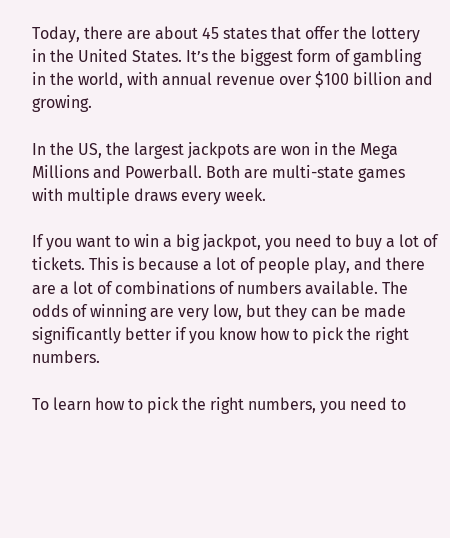Today, there are about 45 states that offer the lottery in the United States. It’s the biggest form of gambling in the world, with annual revenue over $100 billion and growing.

In the US, the largest jackpots are won in the Mega Millions and Powerball. Both are multi-state games with multiple draws every week.

If you want to win a big jackpot, you need to buy a lot of tickets. This is because a lot of people play, and there are a lot of combinations of numbers available. The odds of winning are very low, but they can be made significantly better if you know how to pick the right numbers.

To learn how to pick the right numbers, you need to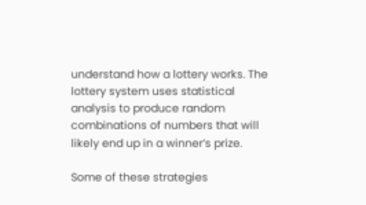understand how a lottery works. The lottery system uses statistical analysis to produce random combinations of numbers that will likely end up in a winner’s prize.

Some of these strategies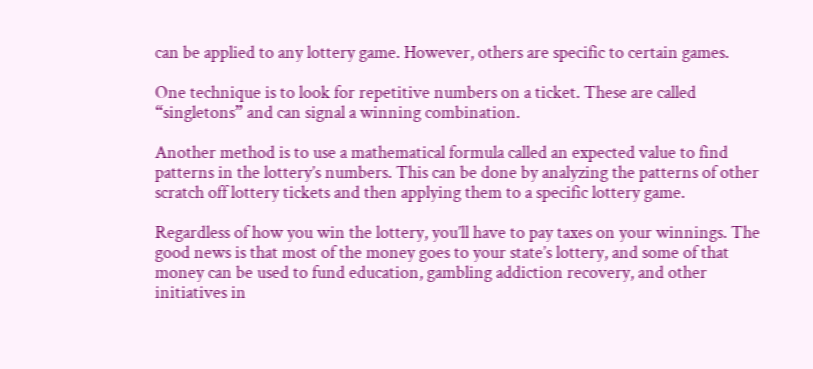can be applied to any lottery game. However, others are specific to certain games.

One technique is to look for repetitive numbers on a ticket. These are called “singletons” and can signal a winning combination.

Another method is to use a mathematical formula called an expected value to find patterns in the lottery’s numbers. This can be done by analyzing the patterns of other scratch off lottery tickets and then applying them to a specific lottery game.

Regardless of how you win the lottery, you’ll have to pay taxes on your winnings. The good news is that most of the money goes to your state’s lottery, and some of that money can be used to fund education, gambling addiction recovery, and other initiatives in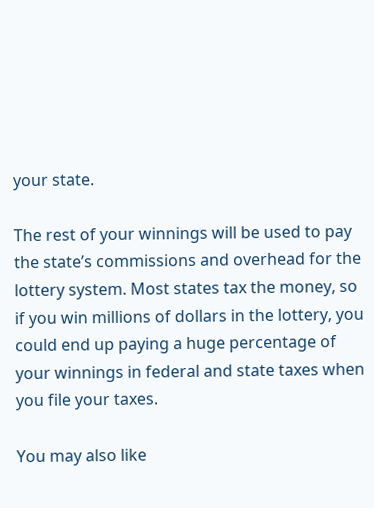your state.

The rest of your winnings will be used to pay the state’s commissions and overhead for the lottery system. Most states tax the money, so if you win millions of dollars in the lottery, you could end up paying a huge percentage of your winnings in federal and state taxes when you file your taxes.

You may also like